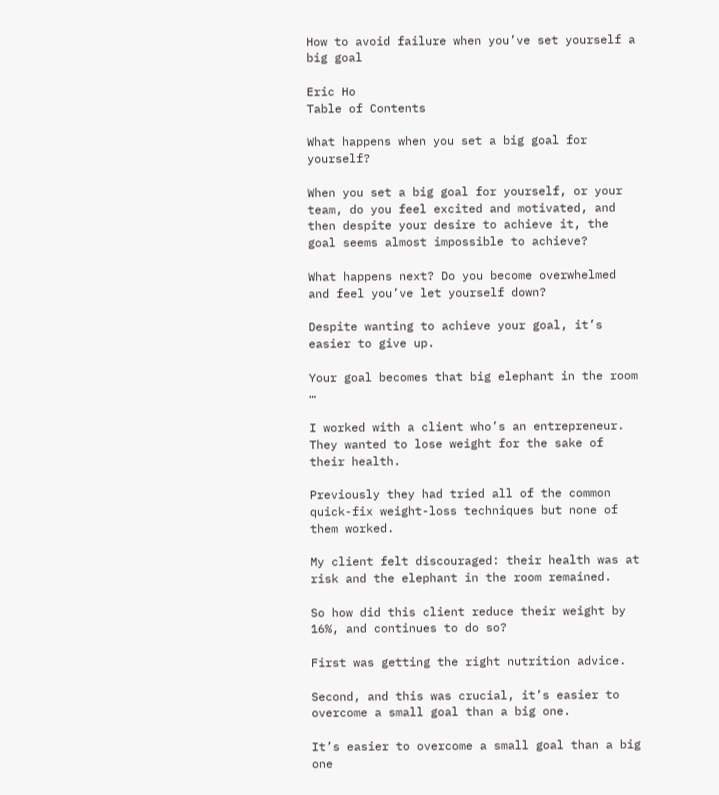How to avoid failure when you’ve set yourself a big goal

Eric Ho
Table of Contents

What happens when you set a big goal for yourself?

When you set a big goal for yourself, or your team, do you feel excited and motivated, and then despite your desire to achieve it, the goal seems almost impossible to achieve?

What happens next? Do you become overwhelmed and feel you’ve let yourself down?

Despite wanting to achieve your goal, it’s easier to give up.

Your goal becomes that big elephant in the room …

I worked with a client who’s an entrepreneur. They wanted to lose weight for the sake of their health.

Previously they had tried all of the common quick-fix weight-loss techniques but none of them worked.

My client felt discouraged: their health was at risk and the elephant in the room remained.

So how did this client reduce their weight by 16%, and continues to do so?

First was getting the right nutrition advice.

Second, and this was crucial, it’s easier to overcome a small goal than a big one.

It’s easier to overcome a small goal than a big one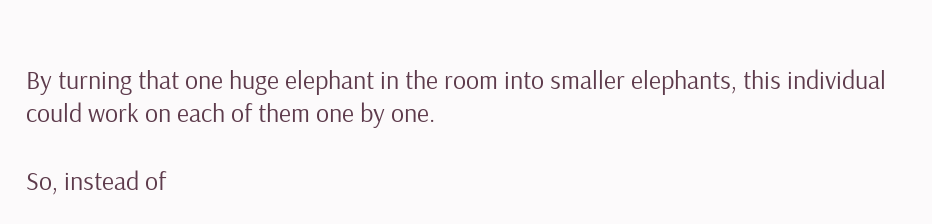By turning that one huge elephant in the room into smaller elephants, this individual could work on each of them one by one.

So, instead of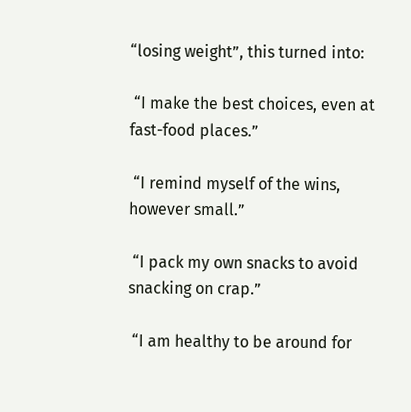“losing weight”, this turned into:

 “I make the best choices, even at fast-food places.”

 “I remind myself of the wins, however small.”

 “I pack my own snacks to avoid snacking on crap.”

 “I am healthy to be around for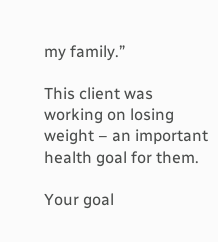my family.”

This client was working on losing weight – an important health goal for them.

Your goal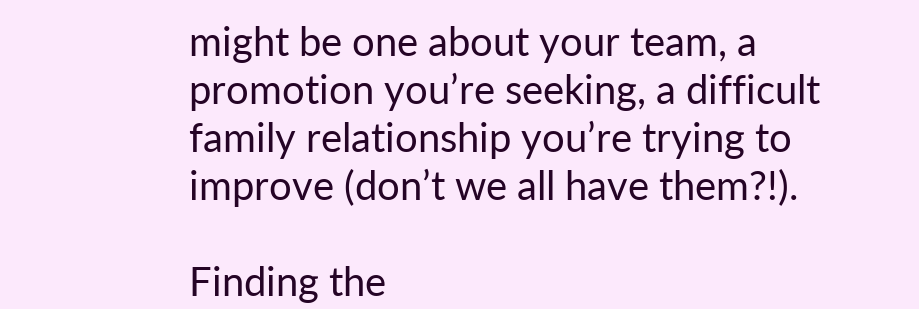might be one about your team, a promotion you’re seeking, a difficult family relationship you’re trying to improve (don’t we all have them?!).

Finding the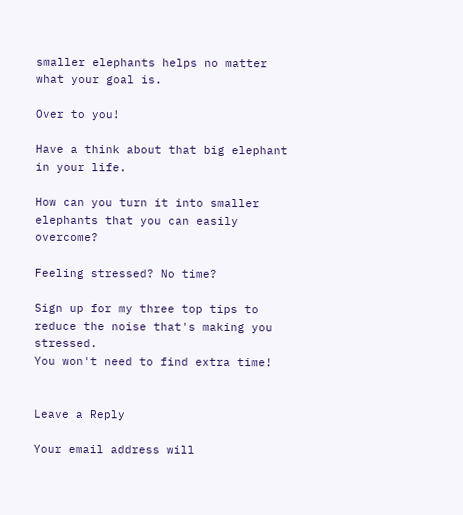smaller elephants helps no matter what your goal is.

Over to you!

Have a think about that big elephant in your life.

How can you turn it into smaller elephants that you can easily overcome?

Feeling stressed? No time?

Sign up for my three top tips to reduce the noise that's making you stressed.
You won't need to find extra time!


Leave a Reply

Your email address will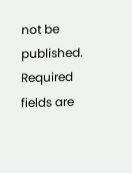not be published. Required fields are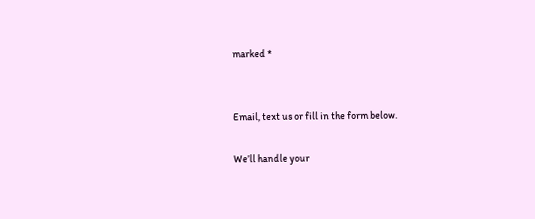marked *


Email, text us or fill in the form below.

We’ll handle your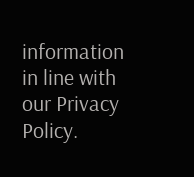information in line with our Privacy Policy.